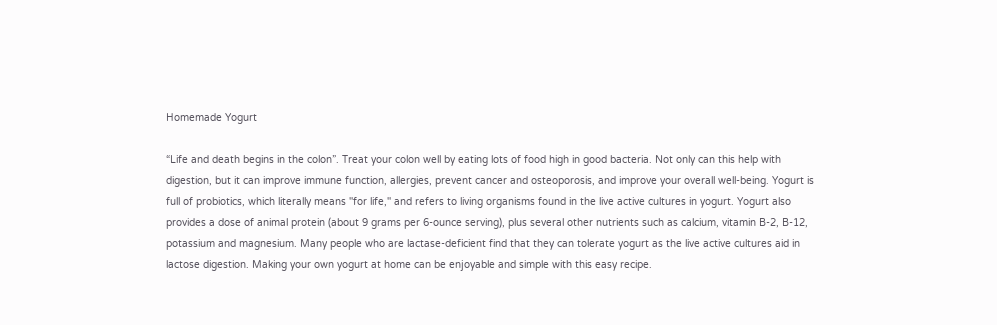Homemade Yogurt

“Life and death begins in the colon”. Treat your colon well by eating lots of food high in good bacteria. Not only can this help with digestion, but it can improve immune function, allergies, prevent cancer and osteoporosis, and improve your overall well-being. Yogurt is full of probiotics, which literally means ''for life,'' and refers to living organisms found in the live active cultures in yogurt. Yogurt also provides a dose of animal protein (about 9 grams per 6-ounce serving), plus several other nutrients such as calcium, vitamin B-2, B-12, potassium and magnesium. Many people who are lactase-deficient find that they can tolerate yogurt as the live active cultures aid in lactose digestion. Making your own yogurt at home can be enjoyable and simple with this easy recipe.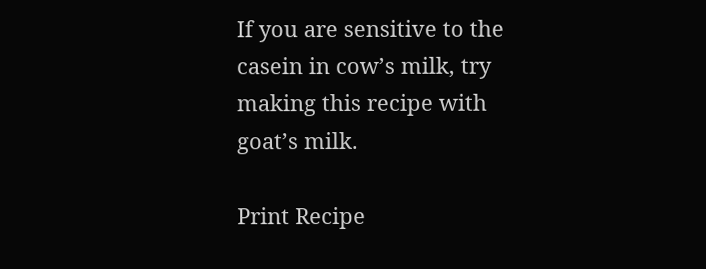If you are sensitive to the casein in cow’s milk, try making this recipe with goat’s milk.

Print Recipe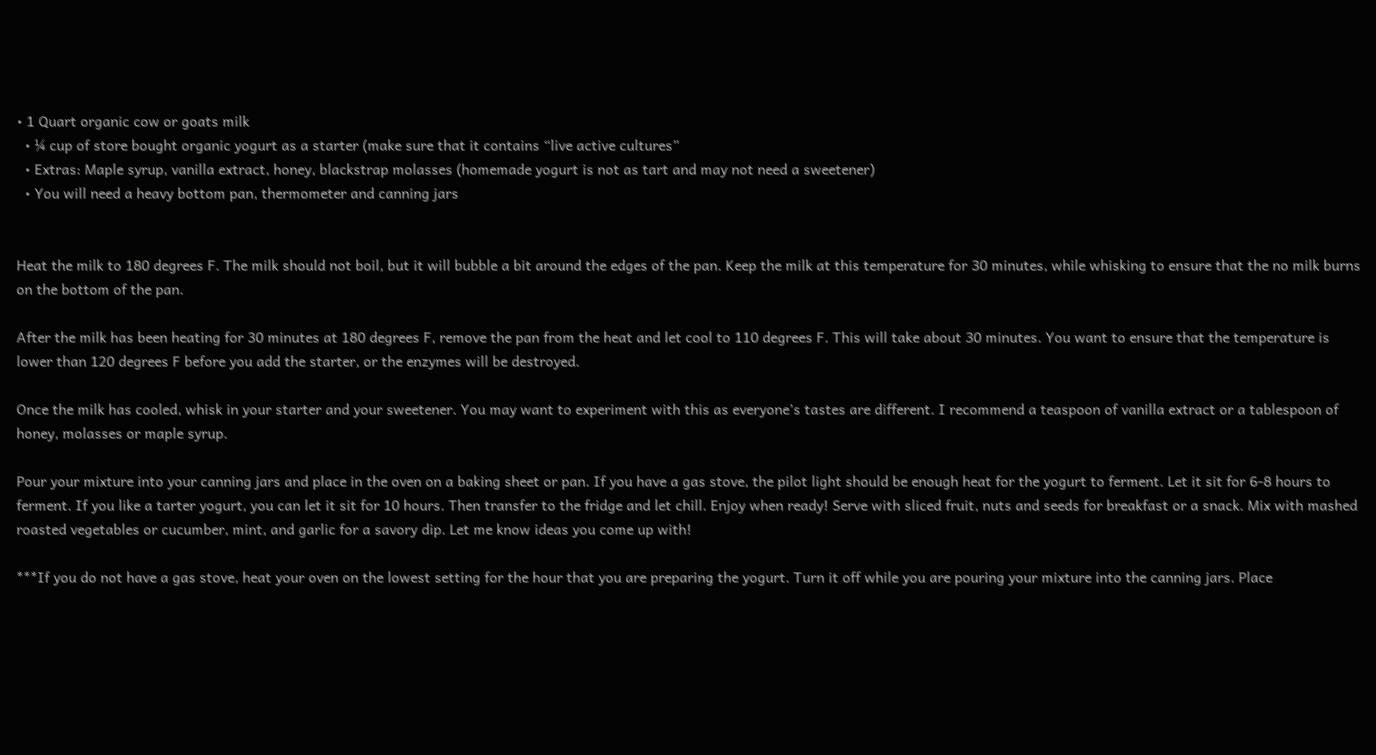• 1 Quart organic cow or goats milk
  • ¼ cup of store bought organic yogurt as a starter (make sure that it contains “live active cultures”
  • Extras: Maple syrup, vanilla extract, honey, blackstrap molasses (homemade yogurt is not as tart and may not need a sweetener)
  • You will need a heavy bottom pan, thermometer and canning jars


Heat the milk to 180 degrees F. The milk should not boil, but it will bubble a bit around the edges of the pan. Keep the milk at this temperature for 30 minutes, while whisking to ensure that the no milk burns on the bottom of the pan.

After the milk has been heating for 30 minutes at 180 degrees F, remove the pan from the heat and let cool to 110 degrees F. This will take about 30 minutes. You want to ensure that the temperature is lower than 120 degrees F before you add the starter, or the enzymes will be destroyed.

Once the milk has cooled, whisk in your starter and your sweetener. You may want to experiment with this as everyone’s tastes are different. I recommend a teaspoon of vanilla extract or a tablespoon of honey, molasses or maple syrup.

Pour your mixture into your canning jars and place in the oven on a baking sheet or pan. If you have a gas stove, the pilot light should be enough heat for the yogurt to ferment. Let it sit for 6-8 hours to ferment. If you like a tarter yogurt, you can let it sit for 10 hours. Then transfer to the fridge and let chill. Enjoy when ready! Serve with sliced fruit, nuts and seeds for breakfast or a snack. Mix with mashed roasted vegetables or cucumber, mint, and garlic for a savory dip. Let me know ideas you come up with!

***If you do not have a gas stove, heat your oven on the lowest setting for the hour that you are preparing the yogurt. Turn it off while you are pouring your mixture into the canning jars. Place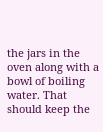the jars in the oven along with a bowl of boiling water. That should keep the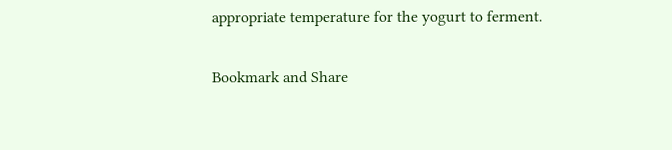appropriate temperature for the yogurt to ferment.

Bookmark and Share